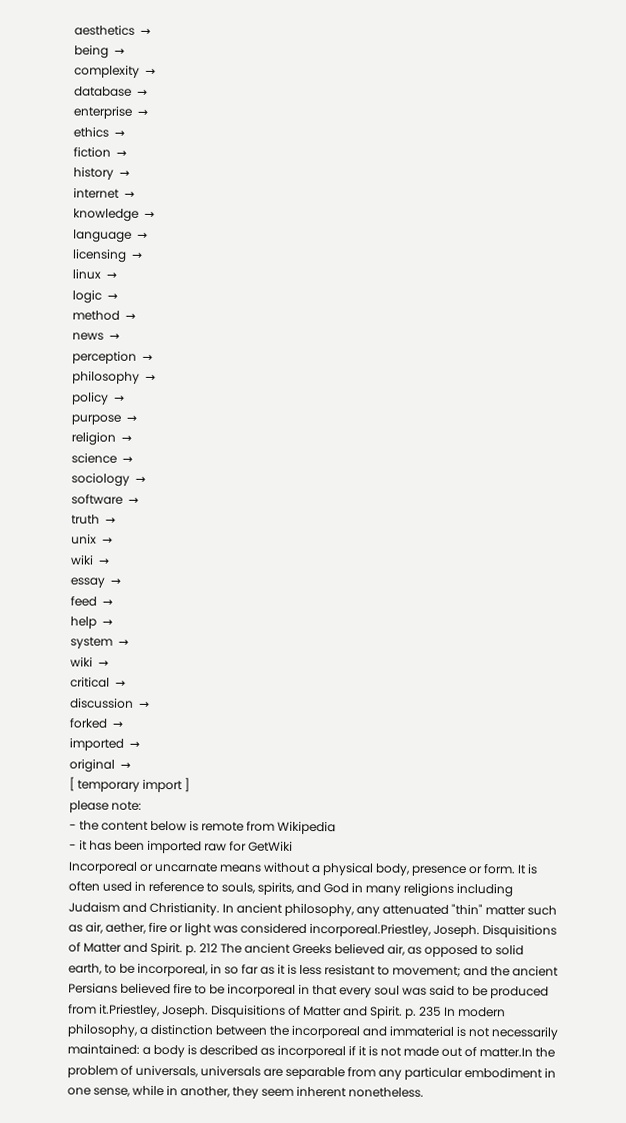aesthetics  →
being  →
complexity  →
database  →
enterprise  →
ethics  →
fiction  →
history  →
internet  →
knowledge  →
language  →
licensing  →
linux  →
logic  →
method  →
news  →
perception  →
philosophy  →
policy  →
purpose  →
religion  →
science  →
sociology  →
software  →
truth  →
unix  →
wiki  →
essay  →
feed  →
help  →
system  →
wiki  →
critical  →
discussion  →
forked  →
imported  →
original  →
[ temporary import ]
please note:
- the content below is remote from Wikipedia
- it has been imported raw for GetWiki
Incorporeal or uncarnate means without a physical body, presence or form. It is often used in reference to souls, spirits, and God in many religions including Judaism and Christianity. In ancient philosophy, any attenuated "thin" matter such as air, aether, fire or light was considered incorporeal.Priestley, Joseph. Disquisitions of Matter and Spirit. p. 212 The ancient Greeks believed air, as opposed to solid earth, to be incorporeal, in so far as it is less resistant to movement; and the ancient Persians believed fire to be incorporeal in that every soul was said to be produced from it.Priestley, Joseph. Disquisitions of Matter and Spirit. p. 235 In modern philosophy, a distinction between the incorporeal and immaterial is not necessarily maintained: a body is described as incorporeal if it is not made out of matter.In the problem of universals, universals are separable from any particular embodiment in one sense, while in another, they seem inherent nonetheless.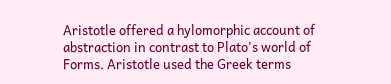Aristotle offered a hylomorphic account of abstraction in contrast to Plato's world of Forms. Aristotle used the Greek terms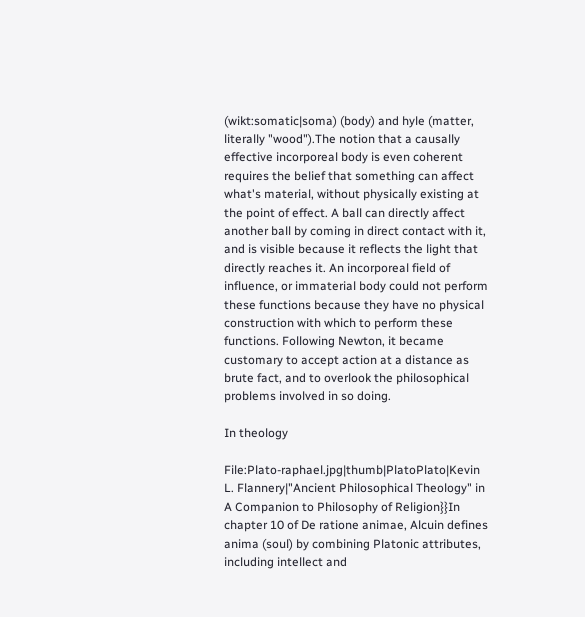(wikt:somatic|soma) (body) and hyle (matter, literally "wood").The notion that a causally effective incorporeal body is even coherent requires the belief that something can affect what's material, without physically existing at the point of effect. A ball can directly affect another ball by coming in direct contact with it, and is visible because it reflects the light that directly reaches it. An incorporeal field of influence, or immaterial body could not perform these functions because they have no physical construction with which to perform these functions. Following Newton, it became customary to accept action at a distance as brute fact, and to overlook the philosophical problems involved in so doing.

In theology

File:Plato-raphael.jpg|thumb|PlatoPlato|Kevin L. Flannery|"Ancient Philosophical Theology" in A Companion to Philosophy of Religion}}In chapter 10 of De ratione animae, Alcuin defines anima (soul) by combining Platonic attributes, including intellect and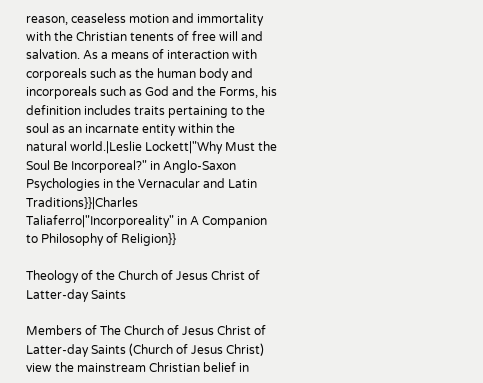reason, ceaseless motion and immortality with the Christian tenents of free will and salvation. As a means of interaction with corporeals such as the human body and incorporeals such as God and the Forms, his definition includes traits pertaining to the soul as an incarnate entity within the natural world.|Leslie Lockett|"Why Must the Soul Be Incorporeal?" in Anglo-Saxon Psychologies in the Vernacular and Latin Traditions}}|Charles Taliaferro|"Incorporeality" in A Companion to Philosophy of Religion}}

Theology of the Church of Jesus Christ of Latter-day Saints

Members of The Church of Jesus Christ of Latter-day Saints (Church of Jesus Christ) view the mainstream Christian belief in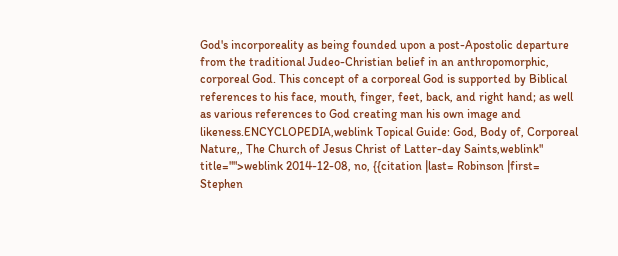God's incorporeality as being founded upon a post-Apostolic departure from the traditional Judeo-Christian belief in an anthropomorphic, corporeal God. This concept of a corporeal God is supported by Biblical references to his face, mouth, finger, feet, back, and right hand; as well as various references to God creating man his own image and likeness.ENCYCLOPEDIA,weblink Topical Guide: God, Body of, Corporeal Nature,, The Church of Jesus Christ of Latter-day Saints,weblink" title="">weblink 2014-12-08, no, {{citation |last= Robinson |first= Stephen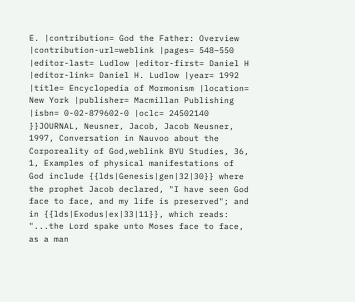E. |contribution= God the Father: Overview |contribution-url=weblink |pages= 548–550 |editor-last= Ludlow |editor-first= Daniel H |editor-link= Daniel H. Ludlow |year= 1992 |title= Encyclopedia of Mormonism |location= New York |publisher= Macmillan Publishing |isbn= 0-02-879602-0 |oclc= 24502140 }}JOURNAL, Neusner, Jacob, Jacob Neusner, 1997, Conversation in Nauvoo about the Corporeality of God,weblink BYU Studies, 36, 1, Examples of physical manifestations of God include {{lds|Genesis|gen|32|30}} where the prophet Jacob declared, "I have seen God face to face, and my life is preserved"; and in {{lds|Exodus|ex|33|11}}, which reads: "...the Lord spake unto Moses face to face, as a man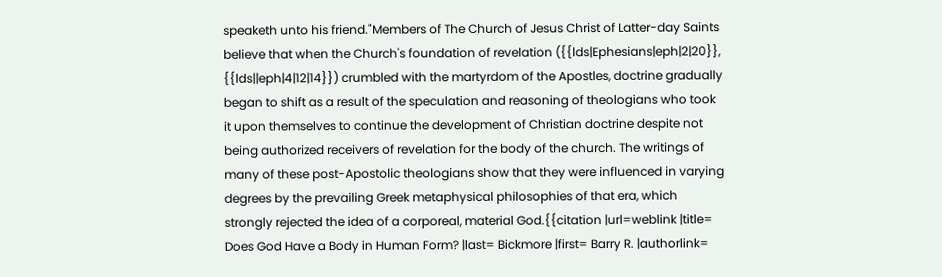speaketh unto his friend."Members of The Church of Jesus Christ of Latter-day Saints believe that when the Church's foundation of revelation ({{lds|Ephesians|eph|2|20}}, {{lds||eph|4|12|14}}) crumbled with the martyrdom of the Apostles, doctrine gradually began to shift as a result of the speculation and reasoning of theologians who took it upon themselves to continue the development of Christian doctrine despite not being authorized receivers of revelation for the body of the church. The writings of many of these post-Apostolic theologians show that they were influenced in varying degrees by the prevailing Greek metaphysical philosophies of that era, which strongly rejected the idea of a corporeal, material God.{{citation |url=weblink |title= Does God Have a Body in Human Form? |last= Bickmore |first= Barry R. |authorlink=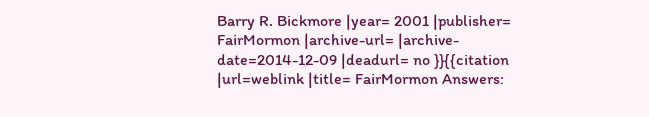Barry R. Bickmore |year= 2001 |publisher= FairMormon |archive-url= |archive-date=2014-12-09 |deadurl= no }}{{citation |url=weblink |title= FairMormon Answers: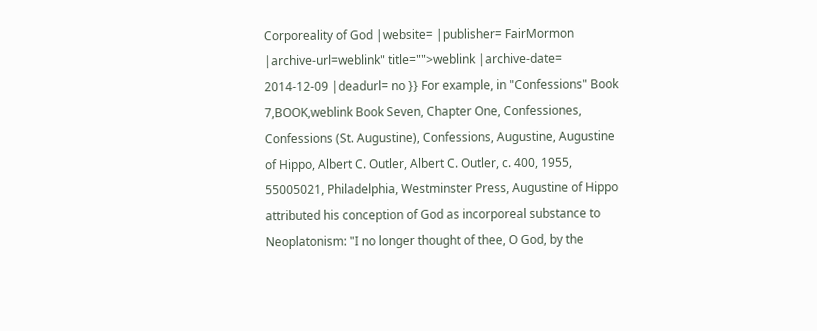Corporeality of God |website= |publisher= FairMormon |archive-url=weblink" title="">weblink |archive-date= 2014-12-09 |deadurl= no }} For example, in "Confessions" Book 7,BOOK,weblink Book Seven, Chapter One, Confessiones, Confessions (St. Augustine), Confessions, Augustine, Augustine of Hippo, Albert C. Outler, Albert C. Outler, c. 400, 1955, 55005021, Philadelphia, Westminster Press, Augustine of Hippo attributed his conception of God as incorporeal substance to Neoplatonism: "I no longer thought of thee, O God, by the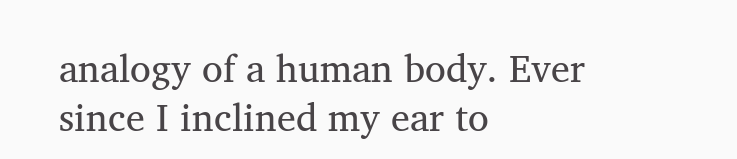analogy of a human body. Ever since I inclined my ear to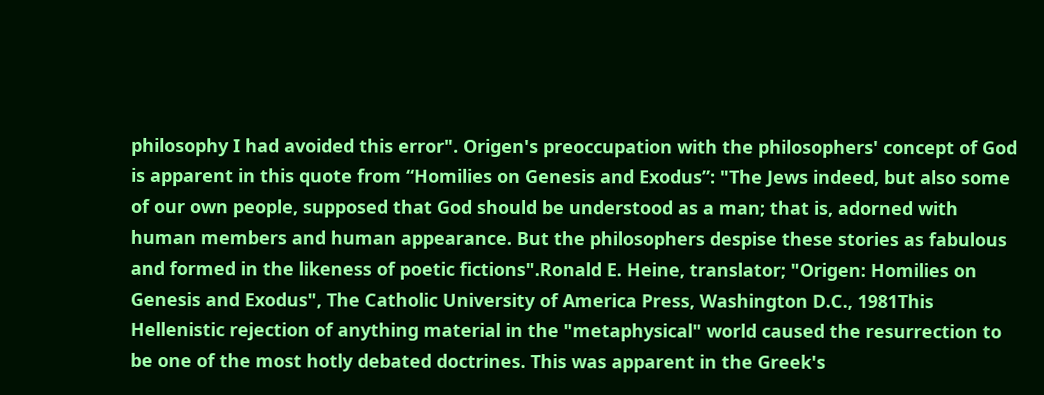philosophy I had avoided this error". Origen's preoccupation with the philosophers' concept of God is apparent in this quote from “Homilies on Genesis and Exodus”: "The Jews indeed, but also some of our own people, supposed that God should be understood as a man; that is, adorned with human members and human appearance. But the philosophers despise these stories as fabulous and formed in the likeness of poetic fictions".Ronald E. Heine, translator; "Origen: Homilies on Genesis and Exodus", The Catholic University of America Press, Washington D.C., 1981This Hellenistic rejection of anything material in the "metaphysical" world caused the resurrection to be one of the most hotly debated doctrines. This was apparent in the Greek's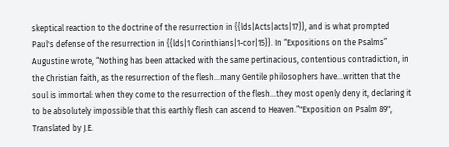skeptical reaction to the doctrine of the resurrection in {{lds|Acts|acts|17}}, and is what prompted Paul's defense of the resurrection in {{lds|1 Corinthians|1-cor|15}}. In “Expositions on the Psalms” Augustine wrote, “Nothing has been attacked with the same pertinacious, contentious contradiction, in the Christian faith, as the resurrection of the flesh...many Gentile philosophers have...written that the soul is immortal: when they come to the resurrection of the flesh...they most openly deny it, declaring it to be absolutely impossible that this earthly flesh can ascend to Heaven.”"Exposition on Psalm 89", Translated by J.E.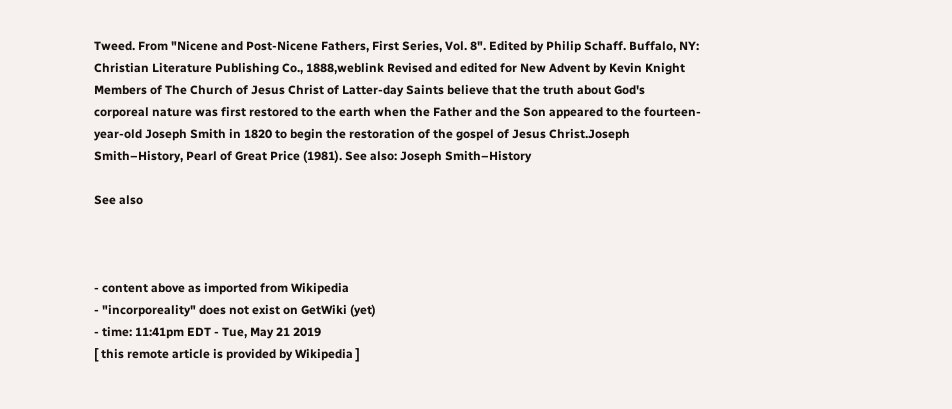Tweed. From "Nicene and Post-Nicene Fathers, First Series, Vol. 8". Edited by Philip Schaff. Buffalo, NY: Christian Literature Publishing Co., 1888,weblink Revised and edited for New Advent by Kevin Knight Members of The Church of Jesus Christ of Latter-day Saints believe that the truth about God's corporeal nature was first restored to the earth when the Father and the Son appeared to the fourteen-year-old Joseph Smith in 1820 to begin the restoration of the gospel of Jesus Christ.Joseph Smith–History, Pearl of Great Price (1981). See also: Joseph Smith–History

See also



- content above as imported from Wikipedia
- "incorporeality" does not exist on GetWiki (yet)
- time: 11:41pm EDT - Tue, May 21 2019
[ this remote article is provided by Wikipedia ]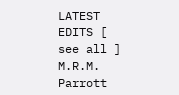LATEST EDITS [ see all ]
M.R.M. Parrott